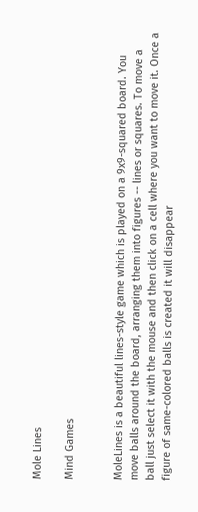Mole Lines

Mind Games


MoleLines is a beautiful lines-style game which is played on a 9x9-squared board. You move balls around the board, arranging them into figures -- lines or squares. To move a ball just select it with the mouse and then click on a cell where you want to move it. Once a figure of same-colored balls is created it will disappear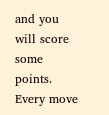and you will score some points. Every move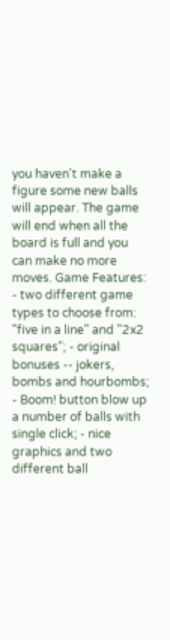you haven't make a figure some new balls will appear. The game will end when all the board is full and you can make no more moves. Game Features: - two different game types to choose from: "five in a line" and "2x2 squares"; - original bonuses -- jokers, bombs and hourbombs; - Boom! button blow up a number of balls with single click; - nice graphics and two different ball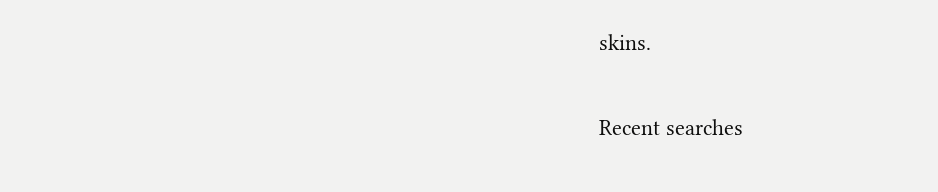skins.


Recent searches